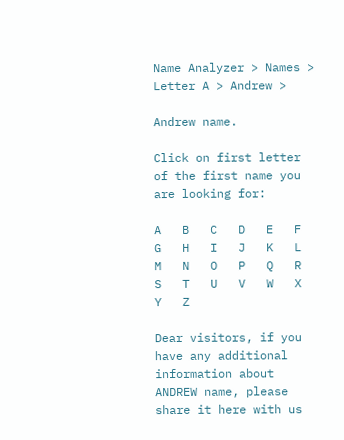Name Analyzer > Names > Letter A > Andrew >

Andrew name.

Click on first letter of the first name you are looking for:

A   B   C   D   E   F   G   H   I   J   K   L   M   N   O   P   Q   R   S   T   U   V   W   X   Y   Z

Dear visitors, if you have any additional information about ANDREW name, please share it here with us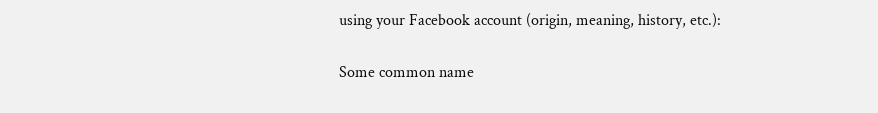using your Facebook account (origin, meaning, history, etc.):

Some common name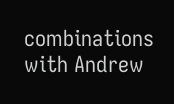combinations with Andrew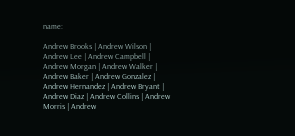name:

Andrew Brooks | Andrew Wilson | Andrew Lee | Andrew Campbell | Andrew Morgan | Andrew Walker | Andrew Baker | Andrew Gonzalez | Andrew Hernandez | Andrew Bryant | Andrew Diaz | Andrew Collins | Andrew Morris | Andrew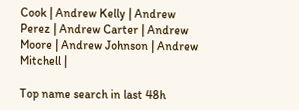Cook | Andrew Kelly | Andrew Perez | Andrew Carter | Andrew Moore | Andrew Johnson | Andrew Mitchell |

Top name search in last 48h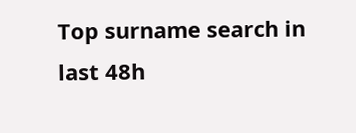Top surname search in last 48h